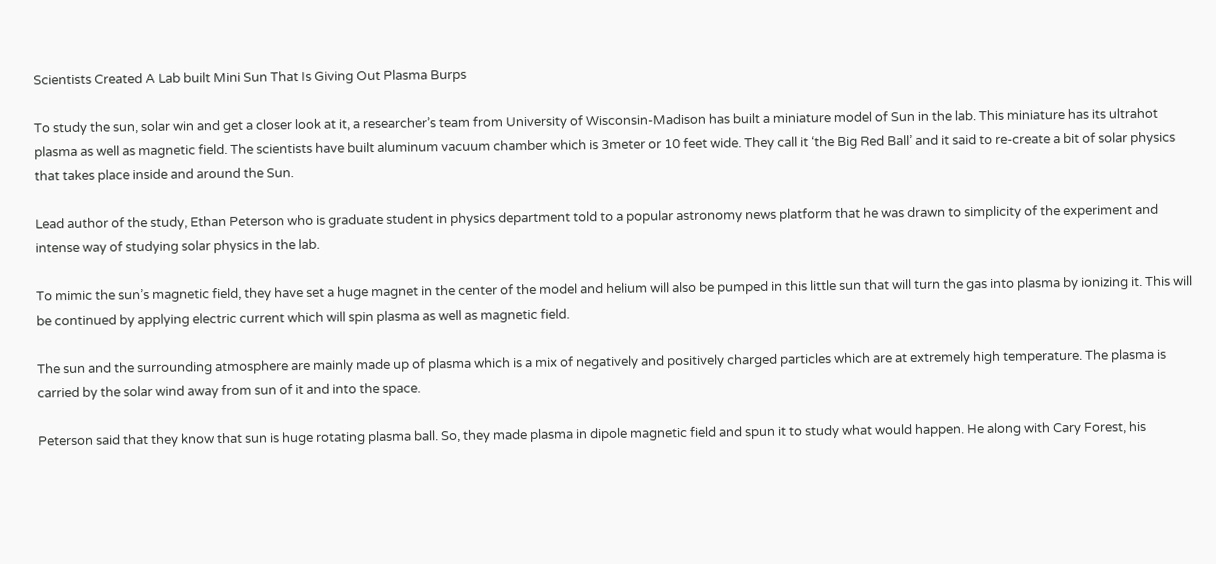Scientists Created A Lab built Mini Sun That Is Giving Out Plasma Burps

To study the sun, solar win and get a closer look at it, a researcher’s team from University of Wisconsin-Madison has built a miniature model of Sun in the lab. This miniature has its ultrahot plasma as well as magnetic field. The scientists have built aluminum vacuum chamber which is 3meter or 10 feet wide. They call it ‘the Big Red Ball’ and it said to re-create a bit of solar physics that takes place inside and around the Sun.

Lead author of the study, Ethan Peterson who is graduate student in physics department told to a popular astronomy news platform that he was drawn to simplicity of the experiment and intense way of studying solar physics in the lab.

To mimic the sun’s magnetic field, they have set a huge magnet in the center of the model and helium will also be pumped in this little sun that will turn the gas into plasma by ionizing it. This will be continued by applying electric current which will spin plasma as well as magnetic field.

The sun and the surrounding atmosphere are mainly made up of plasma which is a mix of negatively and positively charged particles which are at extremely high temperature. The plasma is carried by the solar wind away from sun of it and into the space.

Peterson said that they know that sun is huge rotating plasma ball. So, they made plasma in dipole magnetic field and spun it to study what would happen. He along with Cary Forest, his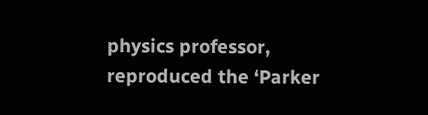physics professor, reproduced the ‘Parker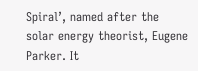Spiral’, named after the solar energy theorist, Eugene Parker. It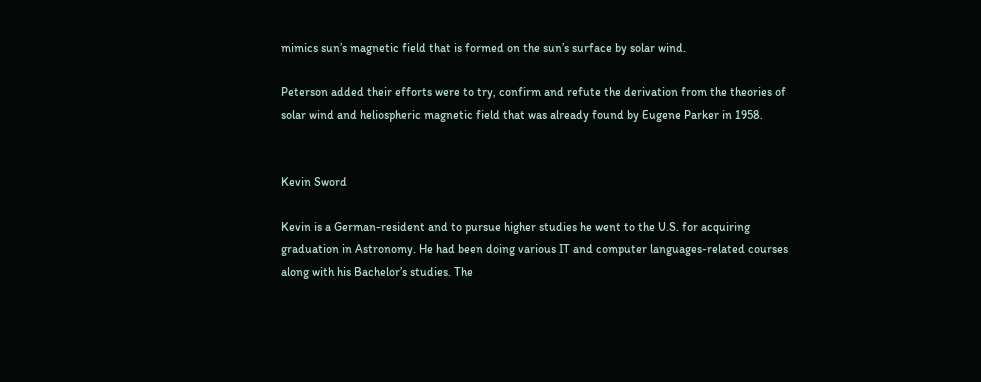mimics sun’s magnetic field that is formed on the sun’s surface by solar wind.

Peterson added their efforts were to try, confirm and refute the derivation from the theories of solar wind and heliospheric magnetic field that was already found by Eugene Parker in 1958.


Kevin Sword

Kevin is a German-resident and to pursue higher studies he went to the U.S. for acquiring graduation in Astronomy. He had been doing various IT and computer languages-related courses along with his Bachelor’s studies. The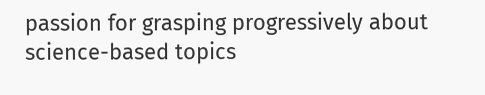passion for grasping progressively about science-based topics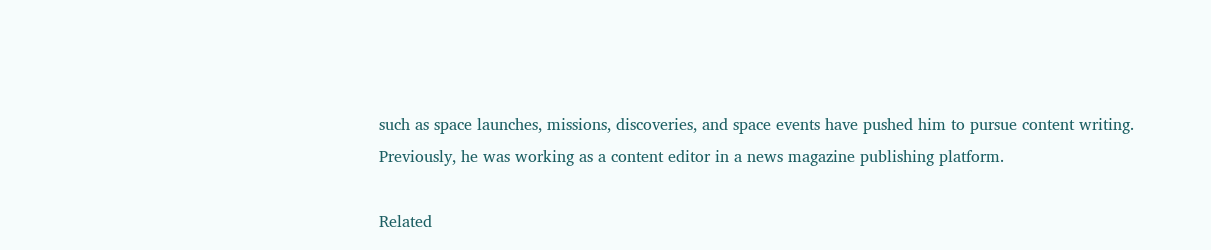such as space launches, missions, discoveries, and space events have pushed him to pursue content writing. Previously, he was working as a content editor in a news magazine publishing platform.

Related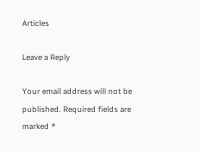Articles

Leave a Reply

Your email address will not be published. Required fields are marked *